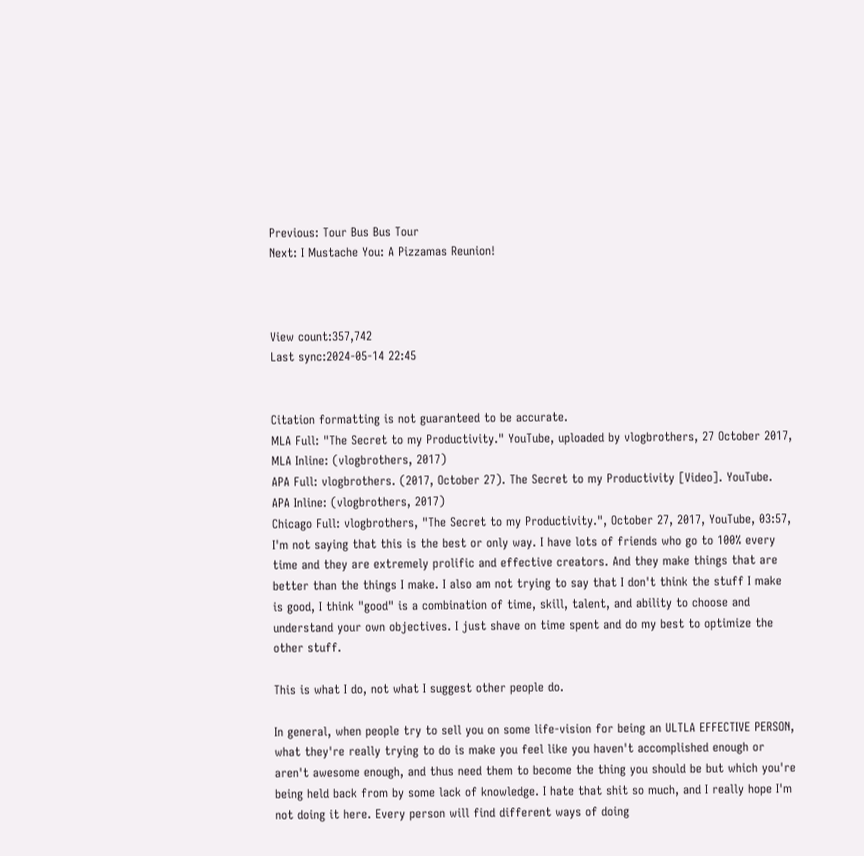Previous: Tour Bus Bus Tour
Next: I Mustache You: A Pizzamas Reunion!



View count:357,742
Last sync:2024-05-14 22:45


Citation formatting is not guaranteed to be accurate.
MLA Full: "The Secret to my Productivity." YouTube, uploaded by vlogbrothers, 27 October 2017,
MLA Inline: (vlogbrothers, 2017)
APA Full: vlogbrothers. (2017, October 27). The Secret to my Productivity [Video]. YouTube.
APA Inline: (vlogbrothers, 2017)
Chicago Full: vlogbrothers, "The Secret to my Productivity.", October 27, 2017, YouTube, 03:57,
I'm not saying that this is the best or only way. I have lots of friends who go to 100% every time and they are extremely prolific and effective creators. And they make things that are better than the things I make. I also am not trying to say that I don't think the stuff I make is good, I think "good" is a combination of time, skill, talent, and ability to choose and understand your own objectives. I just shave on time spent and do my best to optimize the other stuff.

This is what I do, not what I suggest other people do.

In general, when people try to sell you on some life-vision for being an ULTLA EFFECTIVE PERSON, what they're really trying to do is make you feel like you haven't accomplished enough or aren't awesome enough, and thus need them to become the thing you should be but which you're being held back from by some lack of knowledge. I hate that shit so much, and I really hope I'm not doing it here. Every person will find different ways of doing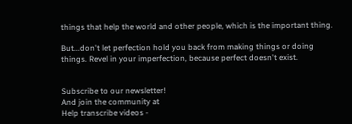things that help the world and other people, which is the important thing.

But...don't let perfection hold you back from making things or doing things. Revel in your imperfection, because perfect doesn't exist.


Subscribe to our newsletter!
And join the community at
Help transcribe videos -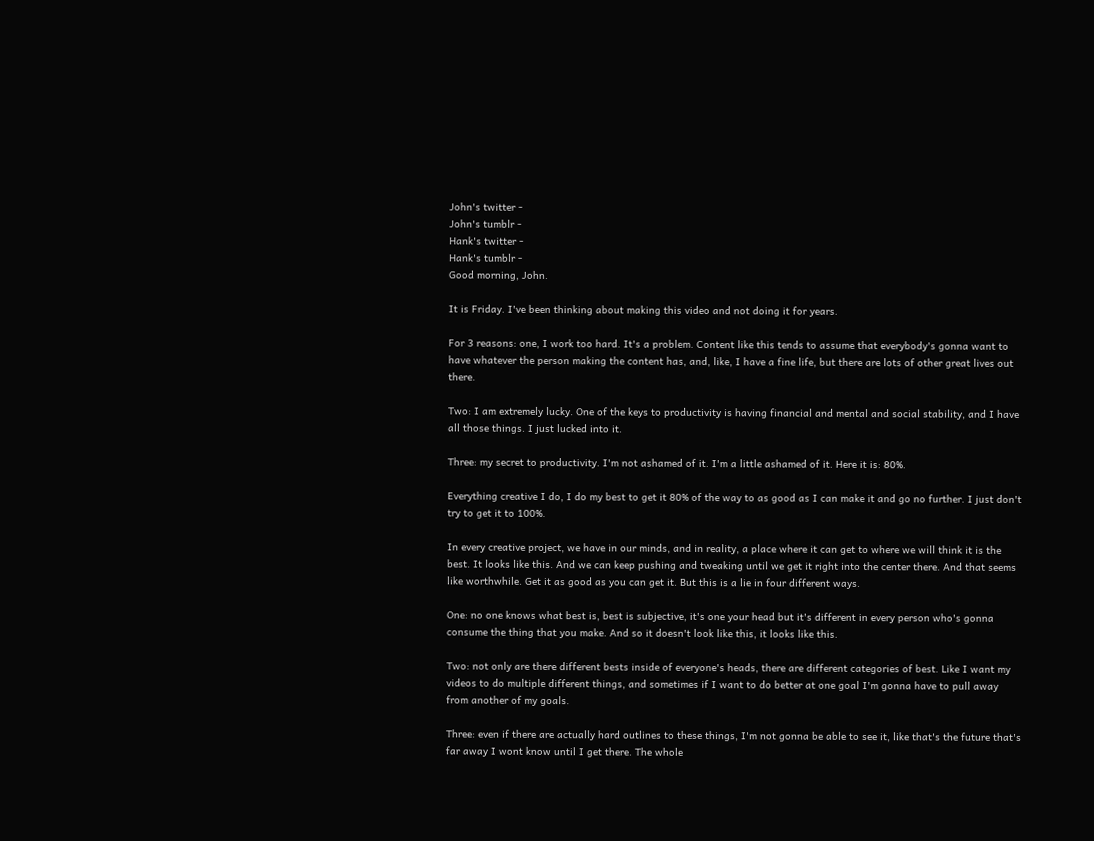John's twitter -
John's tumblr -
Hank's twitter -
Hank's tumblr -
Good morning, John.

It is Friday. I've been thinking about making this video and not doing it for years.

For 3 reasons: one, I work too hard. It's a problem. Content like this tends to assume that everybody's gonna want to have whatever the person making the content has, and, like, I have a fine life, but there are lots of other great lives out there.

Two: I am extremely lucky. One of the keys to productivity is having financial and mental and social stability, and I have all those things. I just lucked into it.

Three: my secret to productivity. I'm not ashamed of it. I'm a little ashamed of it. Here it is: 80%.

Everything creative I do, I do my best to get it 80% of the way to as good as I can make it and go no further. I just don't try to get it to 100%.

In every creative project, we have in our minds, and in reality, a place where it can get to where we will think it is the best. It looks like this. And we can keep pushing and tweaking until we get it right into the center there. And that seems like worthwhile. Get it as good as you can get it. But this is a lie in four different ways.

One: no one knows what best is, best is subjective, it's one your head but it's different in every person who's gonna consume the thing that you make. And so it doesn't look like this, it looks like this.

Two: not only are there different bests inside of everyone's heads, there are different categories of best. Like I want my videos to do multiple different things, and sometimes if I want to do better at one goal I'm gonna have to pull away from another of my goals.

Three: even if there are actually hard outlines to these things, I'm not gonna be able to see it, like that's the future that's far away I wont know until I get there. The whole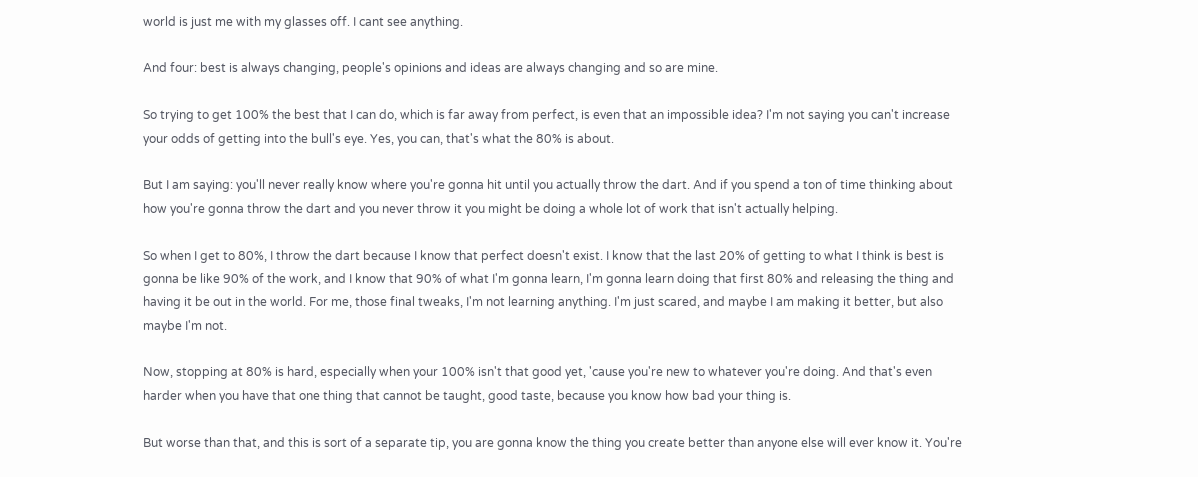world is just me with my glasses off. I cant see anything.

And four: best is always changing, people's opinions and ideas are always changing and so are mine.

So trying to get 100% the best that I can do, which is far away from perfect, is even that an impossible idea? I'm not saying you can't increase your odds of getting into the bull's eye. Yes, you can, that's what the 80% is about.

But I am saying: you'll never really know where you're gonna hit until you actually throw the dart. And if you spend a ton of time thinking about how you're gonna throw the dart and you never throw it you might be doing a whole lot of work that isn't actually helping.

So when I get to 80%, I throw the dart because I know that perfect doesn't exist. I know that the last 20% of getting to what I think is best is gonna be like 90% of the work, and I know that 90% of what I'm gonna learn, I'm gonna learn doing that first 80% and releasing the thing and having it be out in the world. For me, those final tweaks, I'm not learning anything. I'm just scared, and maybe I am making it better, but also maybe I'm not.

Now, stopping at 80% is hard, especially when your 100% isn't that good yet, 'cause you're new to whatever you're doing. And that's even harder when you have that one thing that cannot be taught, good taste, because you know how bad your thing is.

But worse than that, and this is sort of a separate tip, you are gonna know the thing you create better than anyone else will ever know it. You're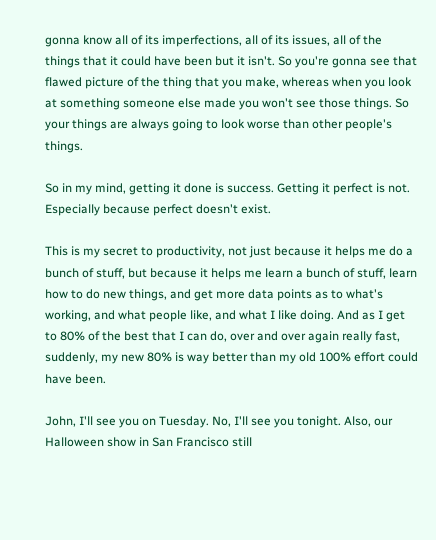gonna know all of its imperfections, all of its issues, all of the things that it could have been but it isn't. So you're gonna see that flawed picture of the thing that you make, whereas when you look at something someone else made you won't see those things. So your things are always going to look worse than other people's things.

So in my mind, getting it done is success. Getting it perfect is not. Especially because perfect doesn't exist.

This is my secret to productivity, not just because it helps me do a bunch of stuff, but because it helps me learn a bunch of stuff, learn how to do new things, and get more data points as to what's working, and what people like, and what I like doing. And as I get to 80% of the best that I can do, over and over again really fast, suddenly, my new 80% is way better than my old 100% effort could have been.

John, I'll see you on Tuesday. No, I'll see you tonight. Also, our Halloween show in San Francisco still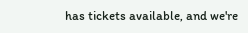has tickets available, and we're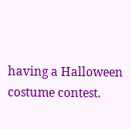having a Halloween costume contest.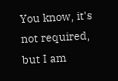You know, it's not required, but I am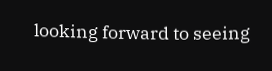looking forward to seeing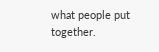what people put together.